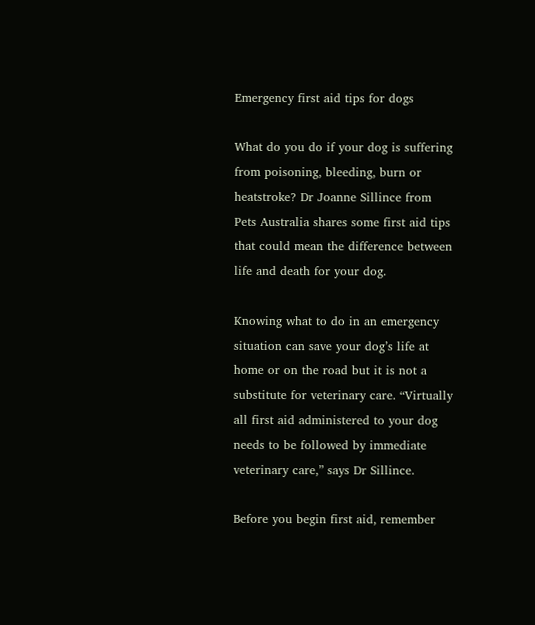Emergency first aid tips for dogs

What do you do if your dog is suffering from poisoning, bleeding, burn or heatstroke? Dr Joanne Sillince from Pets Australia shares some first aid tips that could mean the difference between life and death for your dog.

Knowing what to do in an emergency situation can save your dog’s life at home or on the road but it is not a substitute for veterinary care. “Virtually all first aid administered to your dog needs to be followed by immediate veterinary care,” says Dr Sillince.

Before you begin first aid, remember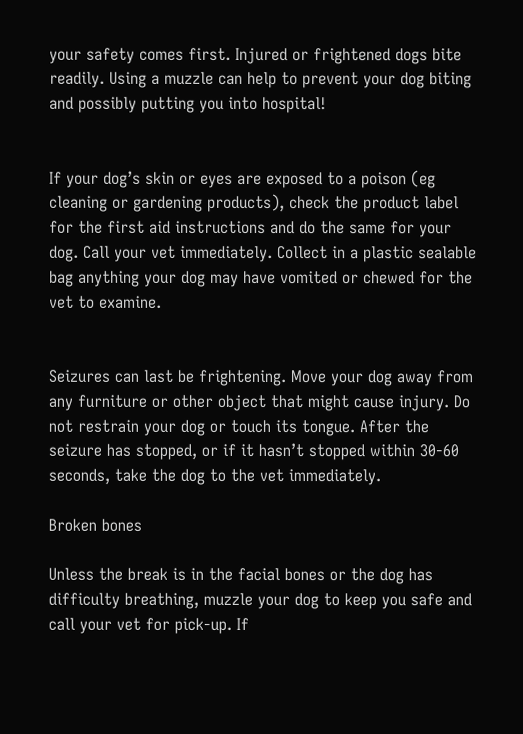your safety comes first. Injured or frightened dogs bite readily. Using a muzzle can help to prevent your dog biting and possibly putting you into hospital!


If your dog’s skin or eyes are exposed to a poison (eg cleaning or gardening products), check the product label for the first aid instructions and do the same for your dog. Call your vet immediately. Collect in a plastic sealable bag anything your dog may have vomited or chewed for the vet to examine.


Seizures can last be frightening. Move your dog away from any furniture or other object that might cause injury. Do not restrain your dog or touch its tongue. After the seizure has stopped, or if it hasn’t stopped within 30-60 seconds, take the dog to the vet immediately.

Broken bones

Unless the break is in the facial bones or the dog has difficulty breathing, muzzle your dog to keep you safe and call your vet for pick-up. If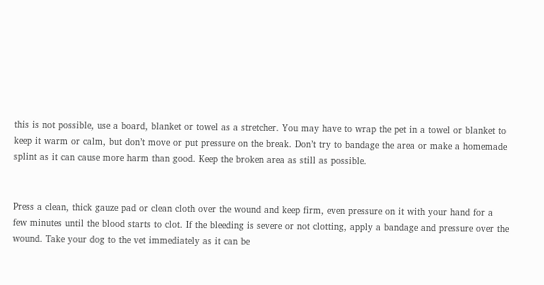this is not possible, use a board, blanket or towel as a stretcher. You may have to wrap the pet in a towel or blanket to keep it warm or calm, but don’t move or put pressure on the break. Don’t try to bandage the area or make a homemade splint as it can cause more harm than good. Keep the broken area as still as possible.


Press a clean, thick gauze pad or clean cloth over the wound and keep firm, even pressure on it with your hand for a few minutes until the blood starts to clot. If the bleeding is severe or not clotting, apply a bandage and pressure over the wound. Take your dog to the vet immediately as it can be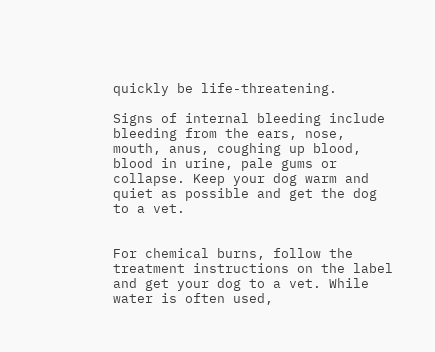quickly be life-threatening.

Signs of internal bleeding include bleeding from the ears, nose, mouth, anus, coughing up blood, blood in urine, pale gums or collapse. Keep your dog warm and quiet as possible and get the dog to a vet.


For chemical burns, follow the treatment instructions on the label and get your dog to a vet. While water is often used,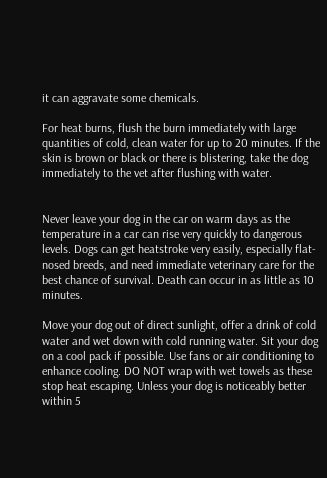it can aggravate some chemicals.

For heat burns, flush the burn immediately with large quantities of cold, clean water for up to 20 minutes. If the skin is brown or black or there is blistering, take the dog immediately to the vet after flushing with water.


Never leave your dog in the car on warm days as the temperature in a car can rise very quickly to dangerous levels. Dogs can get heatstroke very easily, especially flat-nosed breeds, and need immediate veterinary care for the best chance of survival. Death can occur in as little as 10 minutes.

Move your dog out of direct sunlight, offer a drink of cold water and wet down with cold running water. Sit your dog on a cool pack if possible. Use fans or air conditioning to enhance cooling. DO NOT wrap with wet towels as these stop heat escaping. Unless your dog is noticeably better within 5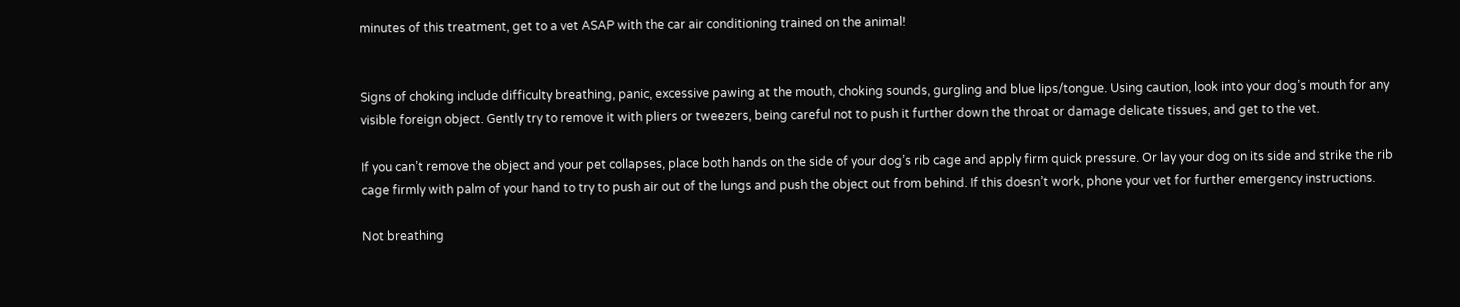minutes of this treatment, get to a vet ASAP with the car air conditioning trained on the animal!


Signs of choking include difficulty breathing, panic, excessive pawing at the mouth, choking sounds, gurgling and blue lips/tongue. Using caution, look into your dog’s mouth for any visible foreign object. Gently try to remove it with pliers or tweezers, being careful not to push it further down the throat or damage delicate tissues, and get to the vet.

If you can’t remove the object and your pet collapses, place both hands on the side of your dog’s rib cage and apply firm quick pressure. Or lay your dog on its side and strike the rib cage firmly with palm of your hand to try to push air out of the lungs and push the object out from behind. If this doesn’t work, phone your vet for further emergency instructions.

Not breathing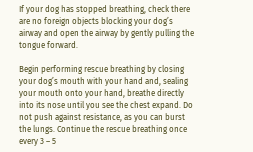If your dog has stopped breathing, check there are no foreign objects blocking your dog’s airway and open the airway by gently pulling the tongue forward.

Begin performing rescue breathing by closing your dog’s mouth with your hand and, sealing your mouth onto your hand, breathe directly into its nose until you see the chest expand. Do not push against resistance, as you can burst the lungs. Continue the rescue breathing once every 3 – 5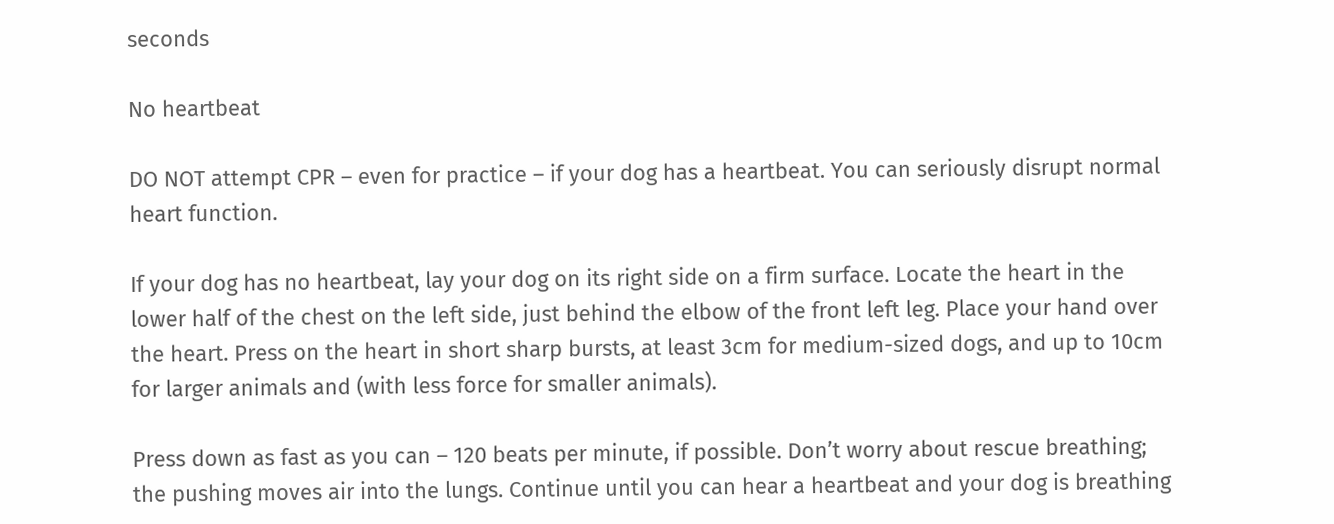seconds

No heartbeat

DO NOT attempt CPR – even for practice – if your dog has a heartbeat. You can seriously disrupt normal heart function.

If your dog has no heartbeat, lay your dog on its right side on a firm surface. Locate the heart in the lower half of the chest on the left side, just behind the elbow of the front left leg. Place your hand over the heart. Press on the heart in short sharp bursts, at least 3cm for medium-sized dogs, and up to 10cm for larger animals and (with less force for smaller animals).

Press down as fast as you can – 120 beats per minute, if possible. Don’t worry about rescue breathing; the pushing moves air into the lungs. Continue until you can hear a heartbeat and your dog is breathing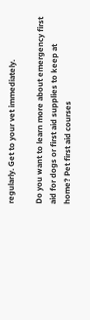regularly. Get to your vet immediately.

Do you want to learn more about emergency first aid for dogs or first aid supplies to keep at home? Pet first aid courses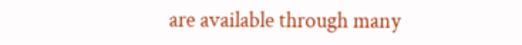are available through many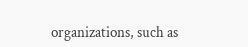organizations, such as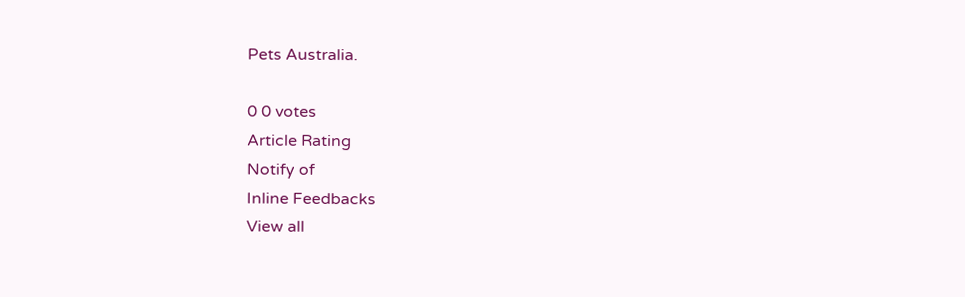Pets Australia.

0 0 votes
Article Rating
Notify of
Inline Feedbacks
View all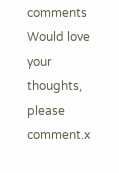comments
Would love your thoughts, please comment.x